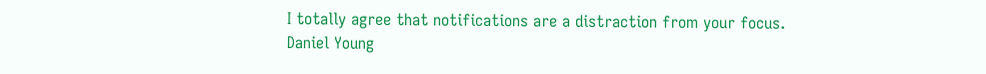I totally agree that notifications are a distraction from your focus.
Daniel Young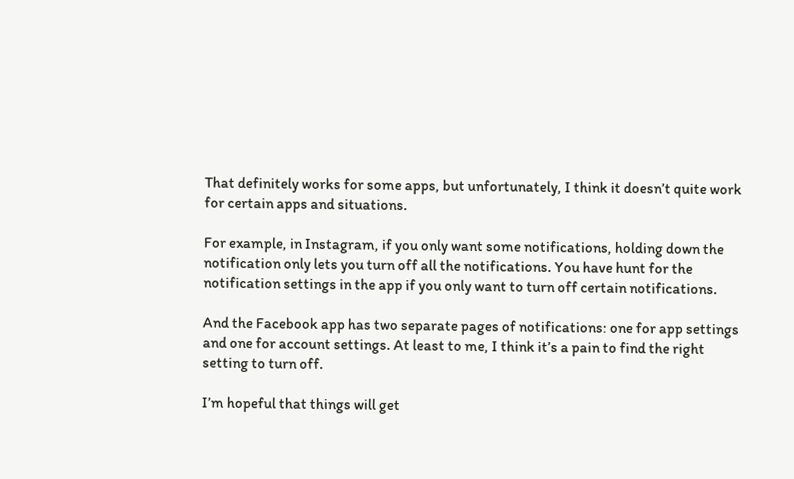That definitely works for some apps, but unfortunately, I think it doesn’t quite work for certain apps and situations.

For example, in Instagram, if you only want some notifications, holding down the notification only lets you turn off all the notifications. You have hunt for the notification settings in the app if you only want to turn off certain notifications.

And the Facebook app has two separate pages of notifications: one for app settings and one for account settings. At least to me, I think it’s a pain to find the right setting to turn off.

I’m hopeful that things will get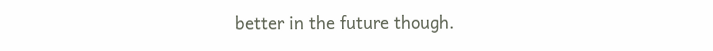better in the future though.